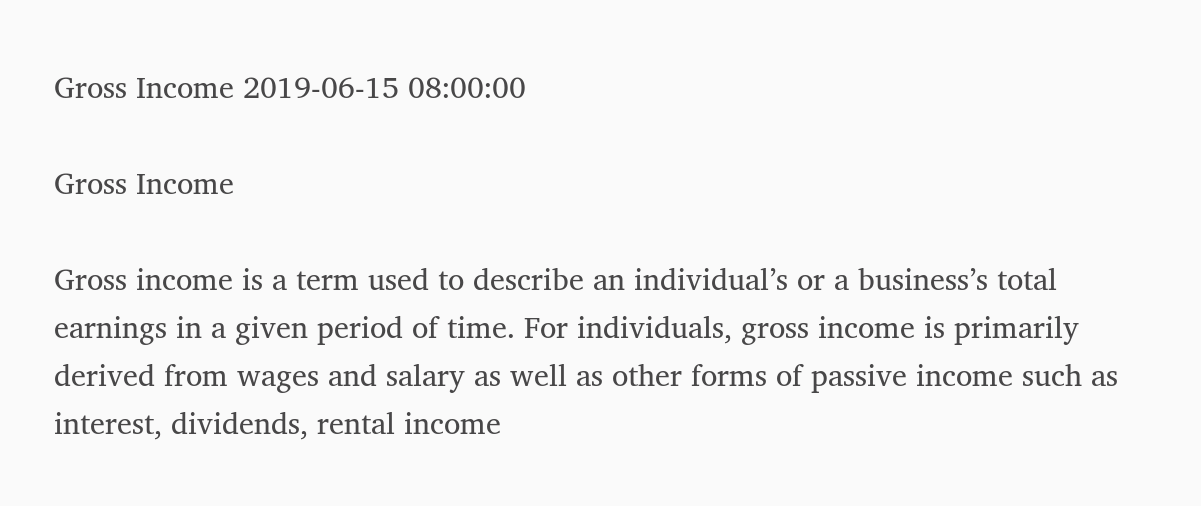Gross Income 2019-06-15 08:00:00

Gross Income

Gross income is a term used to describe an individual’s or a business’s total earnings in a given period of time. For individuals, gross income is primarily derived from wages and salary as well as other forms of passive income such as interest, dividends, rental income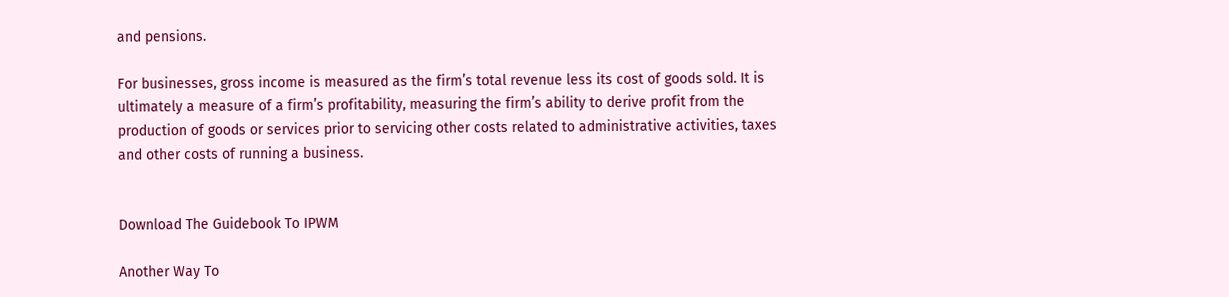and pensions.

For businesses, gross income is measured as the firm’s total revenue less its cost of goods sold. It is ultimately a measure of a firm’s profitability, measuring the firm’s ability to derive profit from the production of goods or services prior to servicing other costs related to administrative activities, taxes and other costs of running a business.


Download The Guidebook To IPWM

Another Way To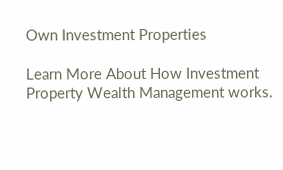Own Investment Properties

Learn More About How Investment Property Wealth Management works.